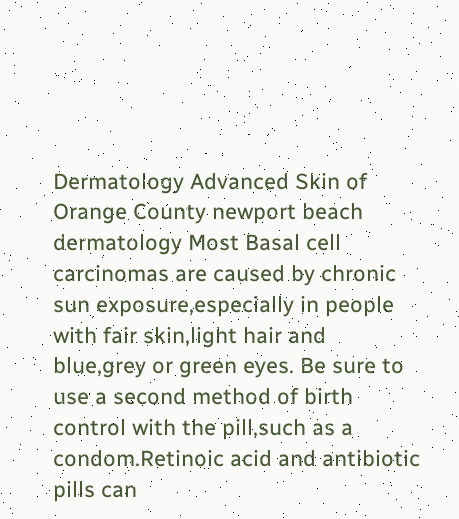Dermatology Advanced Skin of Orange County newport beach dermatology Most Basal cell carcinomas are caused by chronic sun exposure,especially in people with fair skin,light hair and blue,grey or green eyes. Be sure to use a second method of birth control with the pill,such as a condom.Retinoic acid and antibiotic pills can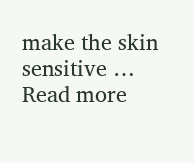make the skin sensitive … Read more